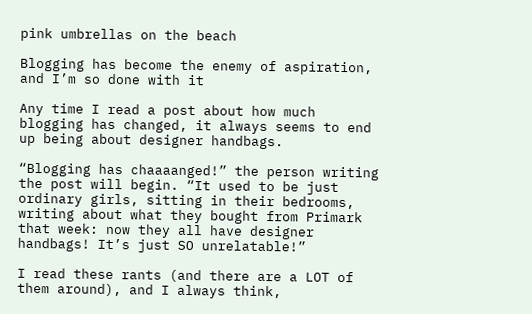pink umbrellas on the beach

Blogging has become the enemy of aspiration, and I’m so done with it

Any time I read a post about how much blogging has changed, it always seems to end up being about designer handbags.

“Blogging has chaaaanged!” the person writing the post will begin. “It used to be just ordinary girls, sitting in their bedrooms, writing about what they bought from Primark that week: now they all have designer handbags! It’s just SO unrelatable!”

I read these rants (and there are a LOT of them around), and I always think,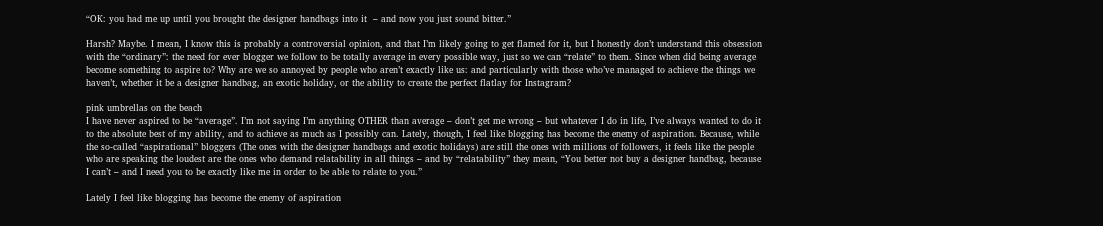“OK: you had me up until you brought the designer handbags into it  – and now you just sound bitter.”

Harsh? Maybe. I mean, I know this is probably a controversial opinion, and that I’m likely going to get flamed for it, but I honestly don’t understand this obsession with the “ordinary”: the need for ever blogger we follow to be totally average in every possible way, just so we can “relate” to them. Since when did being average become something to aspire to? Why are we so annoyed by people who aren’t exactly like us: and particularly with those who’ve managed to achieve the things we haven’t, whether it be a designer handbag, an exotic holiday, or the ability to create the perfect flatlay for Instagram?

pink umbrellas on the beach
I have never aspired to be “average”. I’m not saying I’m anything OTHER than average – don’t get me wrong – but whatever I do in life, I’ve always wanted to do it to the absolute best of my ability, and to achieve as much as I possibly can. Lately, though, I feel like blogging has become the enemy of aspiration. Because, while the so-called “aspirational” bloggers (The ones with the designer handbags and exotic holidays) are still the ones with millions of followers, it feels like the people who are speaking the loudest are the ones who demand relatability in all things – and by “relatability” they mean, “You better not buy a designer handbag, because I can’t – and I need you to be exactly like me in order to be able to relate to you.”

Lately I feel like blogging has become the enemy of aspiration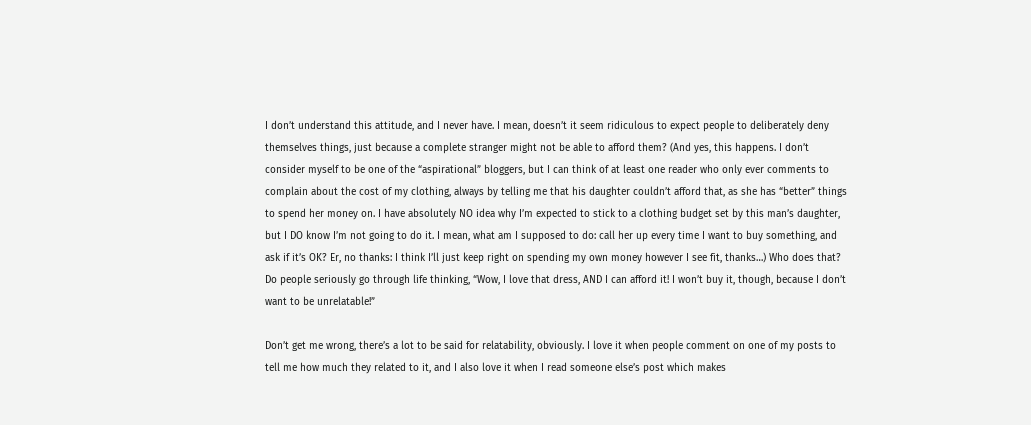I don’t understand this attitude, and I never have. I mean, doesn’t it seem ridiculous to expect people to deliberately deny themselves things, just because a complete stranger might not be able to afford them? (And yes, this happens. I don’t consider myself to be one of the “aspirational” bloggers, but I can think of at least one reader who only ever comments to complain about the cost of my clothing, always by telling me that his daughter couldn’t afford that, as she has “better” things to spend her money on. I have absolutely NO idea why I’m expected to stick to a clothing budget set by this man’s daughter, but I DO know I’m not going to do it. I mean, what am I supposed to do: call her up every time I want to buy something, and  ask if it’s OK? Er, no thanks: I think I’ll just keep right on spending my own money however I see fit, thanks…) Who does that? Do people seriously go through life thinking, “Wow, I love that dress, AND I can afford it! I won’t buy it, though, because I don’t want to be unrelatable!”

Don’t get me wrong, there’s a lot to be said for relatability, obviously. I love it when people comment on one of my posts to tell me how much they related to it, and I also love it when I read someone else’s post which makes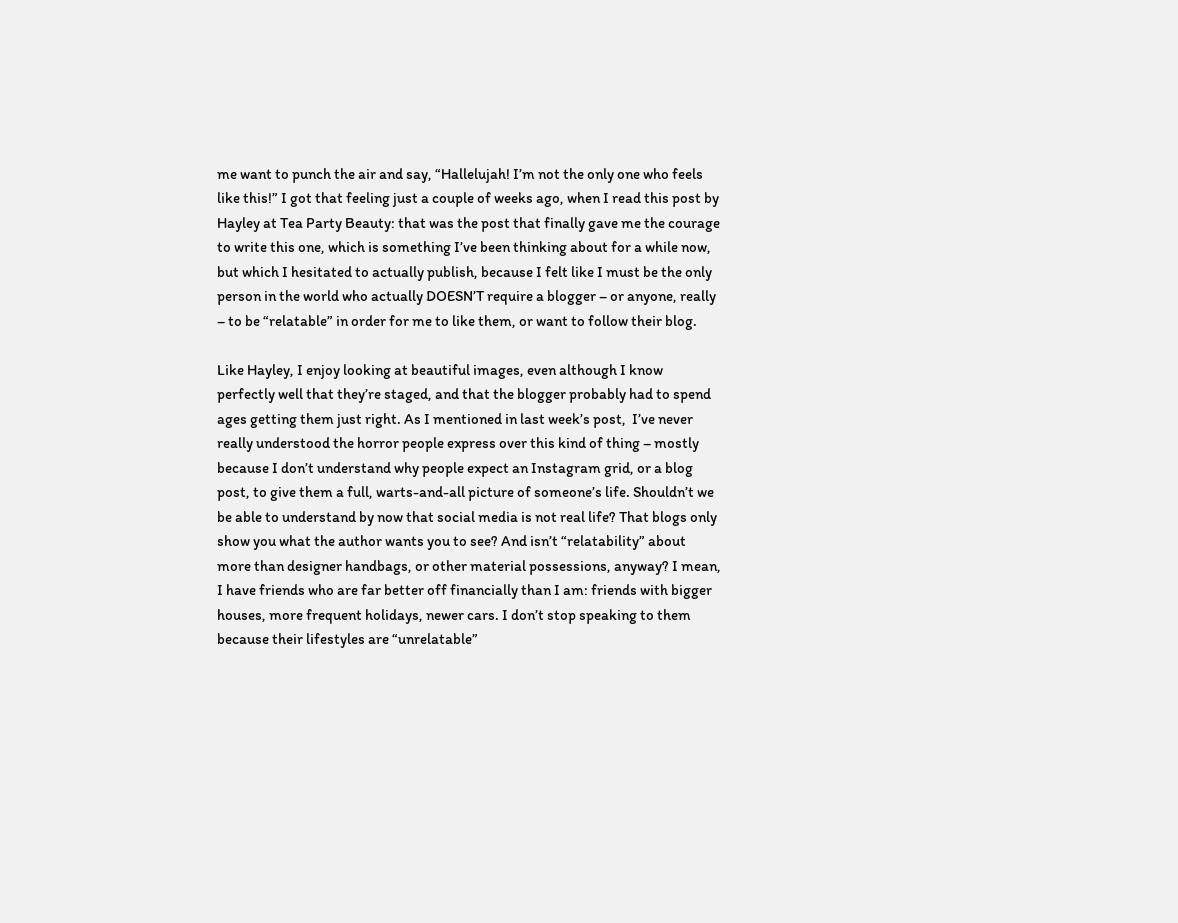me want to punch the air and say, “Hallelujah! I’m not the only one who feels like this!” I got that feeling just a couple of weeks ago, when I read this post by Hayley at Tea Party Beauty: that was the post that finally gave me the courage to write this one, which is something I’ve been thinking about for a while now, but which I hesitated to actually publish, because I felt like I must be the only person in the world who actually DOESN’T require a blogger – or anyone, really – to be “relatable” in order for me to like them, or want to follow their blog.

Like Hayley, I enjoy looking at beautiful images, even although I know perfectly well that they’re staged, and that the blogger probably had to spend ages getting them just right. As I mentioned in last week’s post,  I’ve never really understood the horror people express over this kind of thing – mostly because I don’t understand why people expect an Instagram grid, or a blog post, to give them a full, warts-and-all picture of someone’s life. Shouldn’t we be able to understand by now that social media is not real life? That blogs only show you what the author wants you to see? And isn’t “relatability” about more than designer handbags, or other material possessions, anyway? I mean, I have friends who are far better off financially than I am: friends with bigger houses, more frequent holidays, newer cars. I don’t stop speaking to them because their lifestyles are “unrelatable”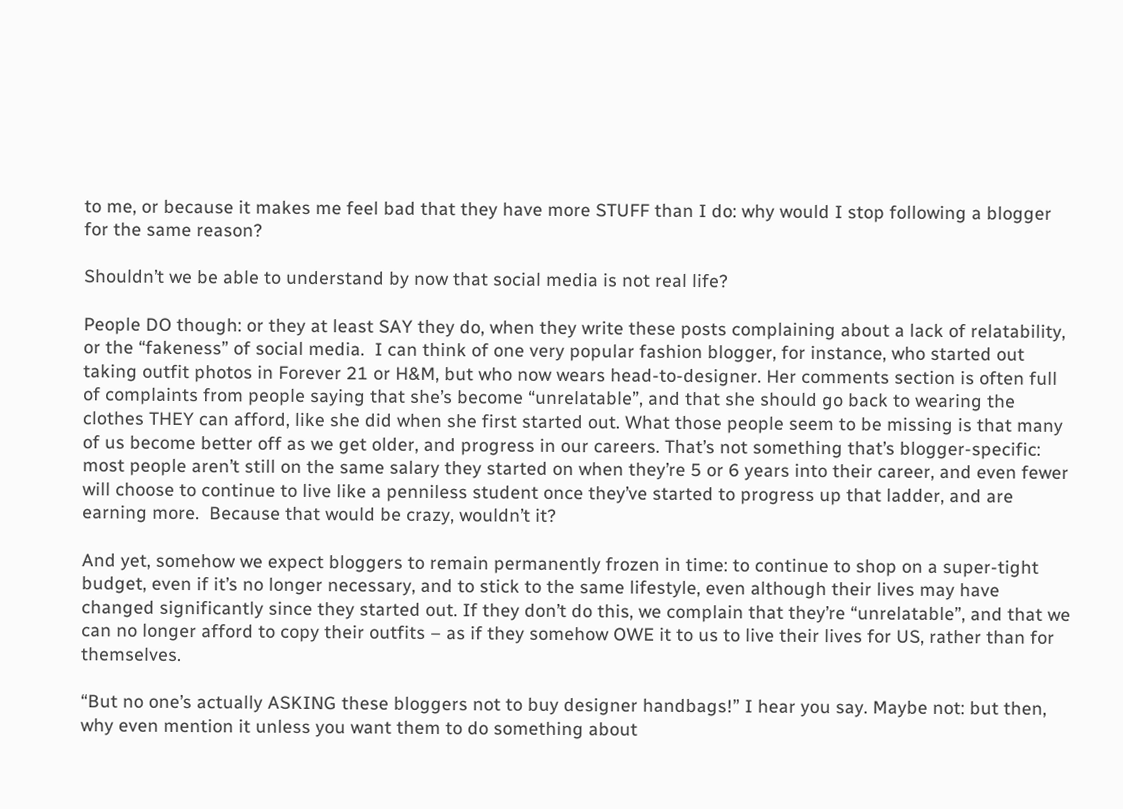to me, or because it makes me feel bad that they have more STUFF than I do: why would I stop following a blogger for the same reason?

Shouldn’t we be able to understand by now that social media is not real life?

People DO though: or they at least SAY they do, when they write these posts complaining about a lack of relatability, or the “fakeness” of social media.  I can think of one very popular fashion blogger, for instance, who started out taking outfit photos in Forever 21 or H&M, but who now wears head-to-designer. Her comments section is often full of complaints from people saying that she’s become “unrelatable”, and that she should go back to wearing the clothes THEY can afford, like she did when she first started out. What those people seem to be missing is that many of us become better off as we get older, and progress in our careers. That’s not something that’s blogger-specific: most people aren’t still on the same salary they started on when they’re 5 or 6 years into their career, and even fewer will choose to continue to live like a penniless student once they’ve started to progress up that ladder, and are earning more.  Because that would be crazy, wouldn’t it?

And yet, somehow we expect bloggers to remain permanently frozen in time: to continue to shop on a super-tight budget, even if it’s no longer necessary, and to stick to the same lifestyle, even although their lives may have changed significantly since they started out. If they don’t do this, we complain that they’re “unrelatable”, and that we can no longer afford to copy their outfits – as if they somehow OWE it to us to live their lives for US, rather than for themselves.

“But no one’s actually ASKING these bloggers not to buy designer handbags!” I hear you say. Maybe not: but then, why even mention it unless you want them to do something about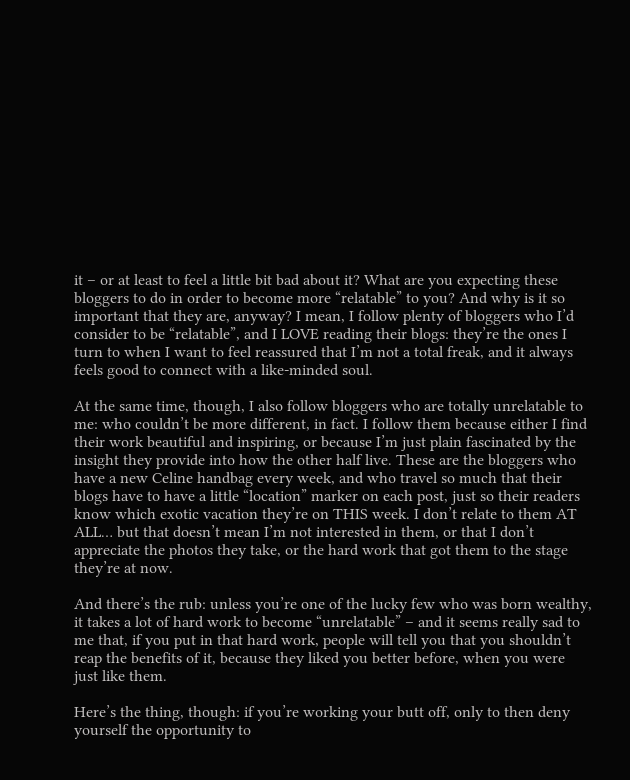it – or at least to feel a little bit bad about it? What are you expecting these bloggers to do in order to become more “relatable” to you? And why is it so important that they are, anyway? I mean, I follow plenty of bloggers who I’d consider to be “relatable”, and I LOVE reading their blogs: they’re the ones I turn to when I want to feel reassured that I’m not a total freak, and it always feels good to connect with a like-minded soul.

At the same time, though, I also follow bloggers who are totally unrelatable to me: who couldn’t be more different, in fact. I follow them because either I find their work beautiful and inspiring, or because I’m just plain fascinated by the insight they provide into how the other half live. These are the bloggers who have a new Celine handbag every week, and who travel so much that their blogs have to have a little “location” marker on each post, just so their readers know which exotic vacation they’re on THIS week. I don’t relate to them AT ALL… but that doesn’t mean I’m not interested in them, or that I don’t appreciate the photos they take, or the hard work that got them to the stage they’re at now.

And there’s the rub: unless you’re one of the lucky few who was born wealthy, it takes a lot of hard work to become “unrelatable” – and it seems really sad to me that, if you put in that hard work, people will tell you that you shouldn’t reap the benefits of it, because they liked you better before, when you were just like them.

Here’s the thing, though: if you’re working your butt off, only to then deny yourself the opportunity to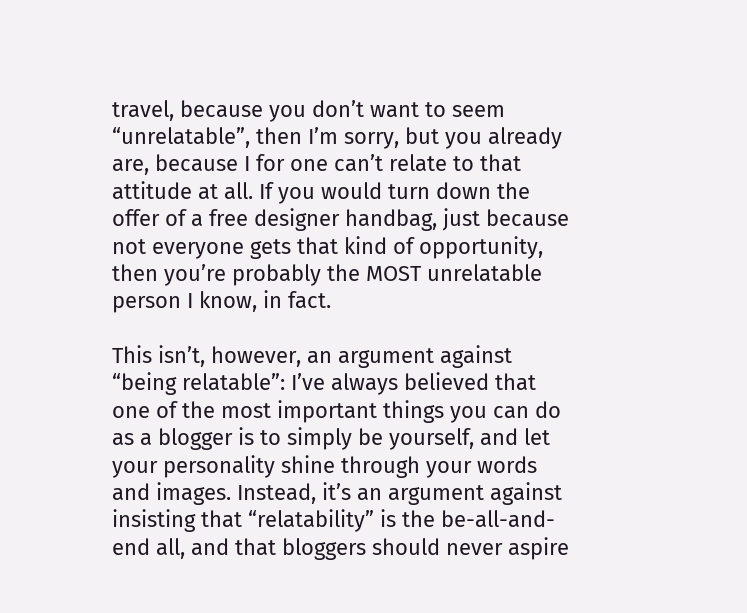travel, because you don’t want to seem “unrelatable”, then I’m sorry, but you already are, because I for one can’t relate to that attitude at all. If you would turn down the offer of a free designer handbag, just because not everyone gets that kind of opportunity, then you’re probably the MOST unrelatable person I know, in fact.

This isn’t, however, an argument against “being relatable”: I’ve always believed that one of the most important things you can do as a blogger is to simply be yourself, and let your personality shine through your words and images. Instead, it’s an argument against insisting that “relatability” is the be-all-and-end all, and that bloggers should never aspire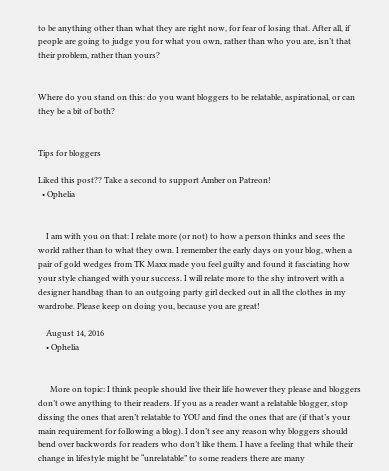to be anything other than what they are right now, for fear of losing that. After all, if people are going to judge you for what you own, rather than who you are, isn’t that their problem, rather than yours?


Where do you stand on this: do you want bloggers to be relatable, aspirational, or can they be a bit of both?


Tips for bloggers

Liked this post?? Take a second to support Amber on Patreon!
  • Ophelia


    I am with you on that: I relate more (or not) to how a person thinks and sees the world rather than to what they own. I remember the early days on your blog, when a pair of gold wedges from TK Maxx made you feel guilty and found it fasciating how your style changed with your success. I will relate more to the shy introvert with a designer handbag than to an outgoing party girl decked out in all the clothes in my wardrobe. Please keep on doing you, because you are great!

    August 14, 2016
    • Ophelia


      More on topic: I think people should live their life however they please and bloggers don’t owe anything to their readers. If you as a reader want a relatable blogger, stop dissing the ones that aren’t relatable to YOU and find the ones that are (if that’s your main requirement for following a blog). I don’t see any reason why bloggers should bend over backwords for readers who don’t like them. I have a feeling that while their change in lifestyle might be “unrelatable” to some readers there are many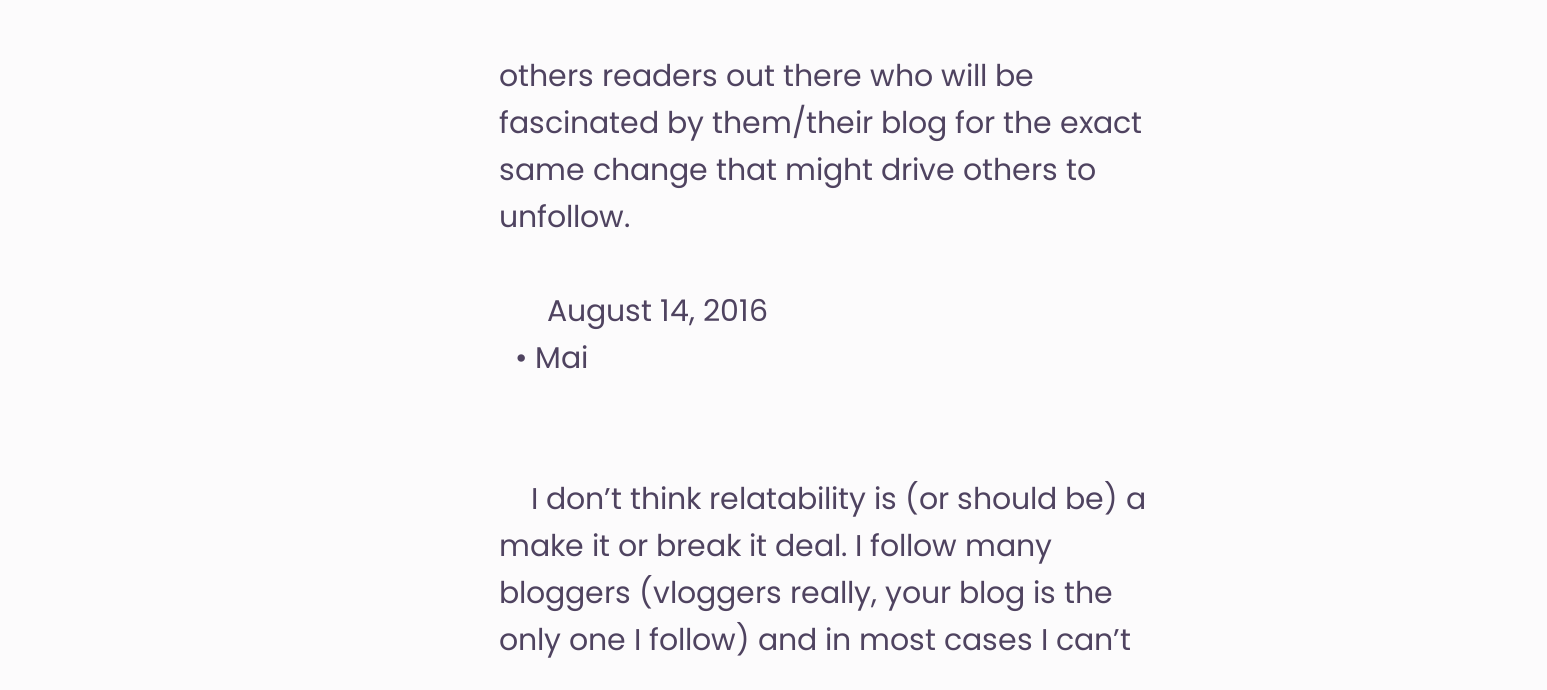others readers out there who will be fascinated by them/their blog for the exact same change that might drive others to unfollow.

      August 14, 2016
  • Mai


    I don’t think relatability is (or should be) a make it or break it deal. I follow many bloggers (vloggers really, your blog is the only one I follow) and in most cases I can’t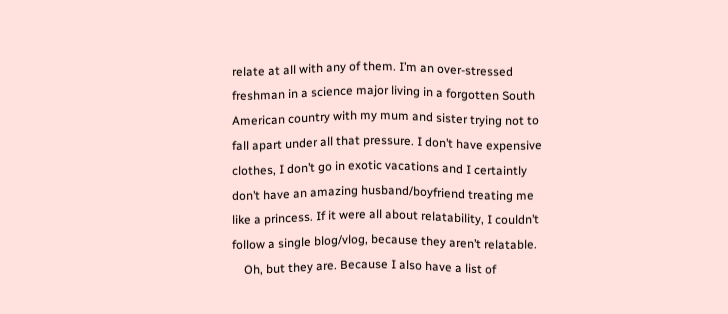relate at all with any of them. I’m an over-stressed freshman in a science major living in a forgotten South American country with my mum and sister trying not to fall apart under all that pressure. I don’t have expensive clothes, I don’t go in exotic vacations and I certaintly don’t have an amazing husband/boyfriend treating me like a princess. If it were all about relatability, I couldn’t follow a single blog/vlog, because they aren’t relatable.
    Oh, but they are. Because I also have a list of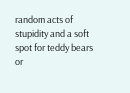random acts of stupidity and a soft spot for teddy bears or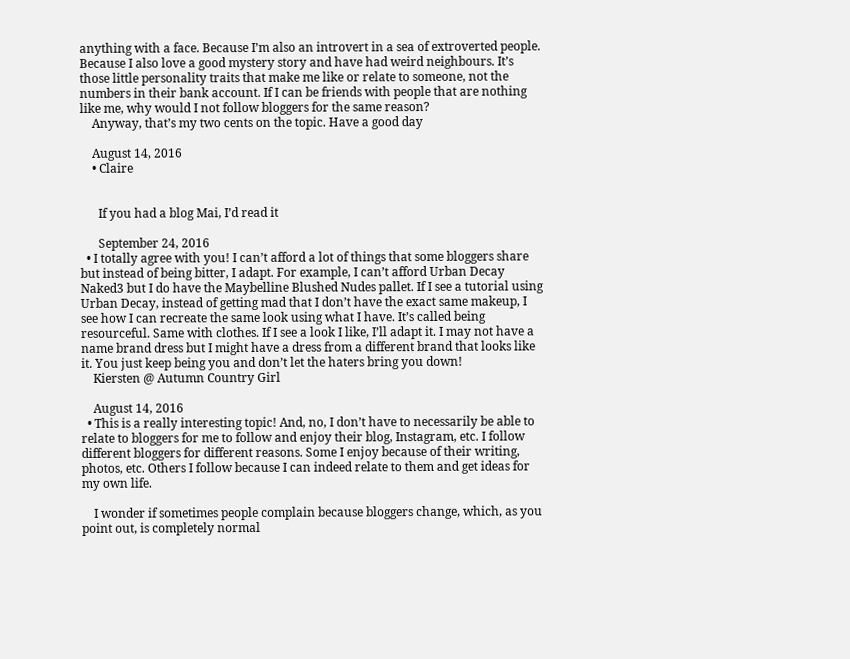anything with a face. Because I’m also an introvert in a sea of extroverted people. Because I also love a good mystery story and have had weird neighbours. It’s those little personality traits that make me like or relate to someone, not the numbers in their bank account. If I can be friends with people that are nothing like me, why would I not follow bloggers for the same reason?
    Anyway, that’s my two cents on the topic. Have a good day

    August 14, 2016
    • Claire


      If you had a blog Mai, I’d read it

      September 24, 2016
  • I totally agree with you! I can’t afford a lot of things that some bloggers share but instead of being bitter, I adapt. For example, I can’t afford Urban Decay Naked3 but I do have the Maybelline Blushed Nudes pallet. If I see a tutorial using Urban Decay, instead of getting mad that I don’t have the exact same makeup, I see how I can recreate the same look using what I have. It’s called being resourceful. Same with clothes. If I see a look I like, I’ll adapt it. I may not have a name brand dress but I might have a dress from a different brand that looks like it. You just keep being you and don’t let the haters bring you down!
    Kiersten @ Autumn Country Girl

    August 14, 2016
  • This is a really interesting topic! And, no, I don’t have to necessarily be able to relate to bloggers for me to follow and enjoy their blog, Instagram, etc. I follow different bloggers for different reasons. Some I enjoy because of their writing, photos, etc. Others I follow because I can indeed relate to them and get ideas for my own life.

    I wonder if sometimes people complain because bloggers change, which, as you point out, is completely normal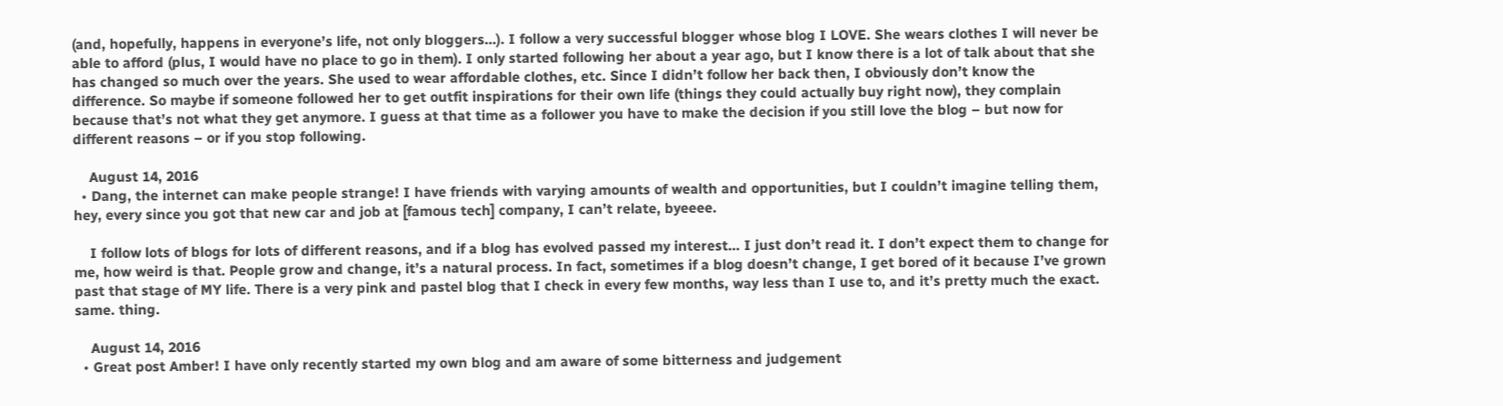(and, hopefully, happens in everyone’s life, not only bloggers…). I follow a very successful blogger whose blog I LOVE. She wears clothes I will never be able to afford (plus, I would have no place to go in them). I only started following her about a year ago, but I know there is a lot of talk about that she has changed so much over the years. She used to wear affordable clothes, etc. Since I didn’t follow her back then, I obviously don’t know the difference. So maybe if someone followed her to get outfit inspirations for their own life (things they could actually buy right now), they complain because that’s not what they get anymore. I guess at that time as a follower you have to make the decision if you still love the blog – but now for different reasons – or if you stop following.

    August 14, 2016
  • Dang, the internet can make people strange! I have friends with varying amounts of wealth and opportunities, but I couldn’t imagine telling them, hey, every since you got that new car and job at [famous tech] company, I can’t relate, byeeee.

    I follow lots of blogs for lots of different reasons, and if a blog has evolved passed my interest… I just don’t read it. I don’t expect them to change for me, how weird is that. People grow and change, it’s a natural process. In fact, sometimes if a blog doesn’t change, I get bored of it because I’ve grown past that stage of MY life. There is a very pink and pastel blog that I check in every few months, way less than I use to, and it’s pretty much the exact. same. thing.

    August 14, 2016
  • Great post Amber! I have only recently started my own blog and am aware of some bitterness and judgement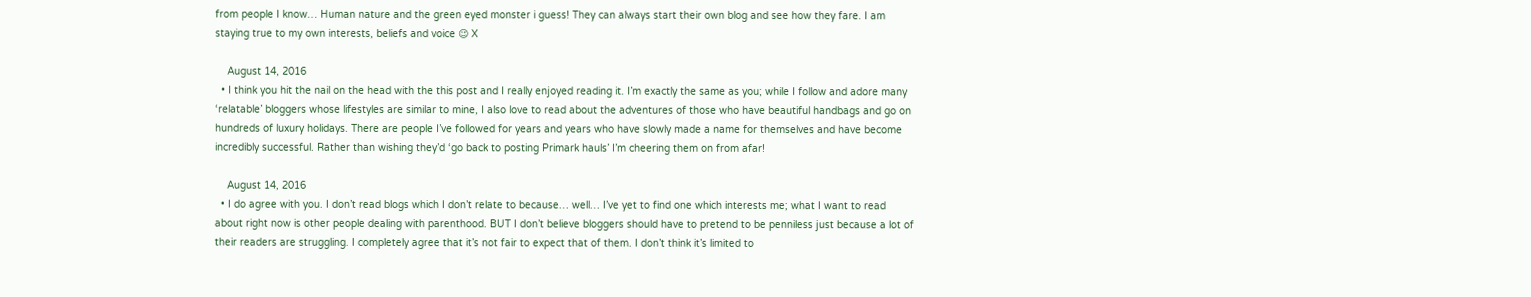from people I know… Human nature and the green eyed monster i guess! They can always start their own blog and see how they fare. I am staying true to my own interests, beliefs and voice 😉 X

    August 14, 2016
  • I think you hit the nail on the head with the this post and I really enjoyed reading it. I’m exactly the same as you; while I follow and adore many ‘relatable’ bloggers whose lifestyles are similar to mine, I also love to read about the adventures of those who have beautiful handbags and go on hundreds of luxury holidays. There are people I’ve followed for years and years who have slowly made a name for themselves and have become incredibly successful. Rather than wishing they’d ‘go back to posting Primark hauls’ I’m cheering them on from afar!

    August 14, 2016
  • I do agree with you. I don’t read blogs which I don’t relate to because… well… I’ve yet to find one which interests me; what I want to read about right now is other people dealing with parenthood. BUT I don’t believe bloggers should have to pretend to be penniless just because a lot of their readers are struggling. I completely agree that it’s not fair to expect that of them. I don’t think it’s limited to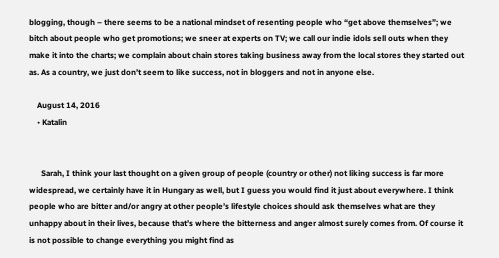blogging, though – there seems to be a national mindset of resenting people who “get above themselves”; we bitch about people who get promotions; we sneer at experts on TV; we call our indie idols sell outs when they make it into the charts; we complain about chain stores taking business away from the local stores they started out as. As a country, we just don’t seem to like success, not in bloggers and not in anyone else.

    August 14, 2016
    • Katalin


      Sarah, I think your last thought on a given group of people (country or other) not liking success is far more widespread, we certainly have it in Hungary as well, but I guess you would find it just about everywhere. I think people who are bitter and/or angry at other people’s lifestyle choices should ask themselves what are they unhappy about in their lives, because that’s where the bitterness and anger almost surely comes from. Of course it is not possible to change everything you might find as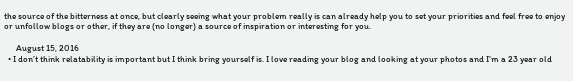the source of the bitterness at once, but clearly seeing what your problem really is can already help you to set your priorities and feel free to enjoy or unfollow blogs or other, if they are (no longer) a source of inspiration or interesting for you.

      August 15, 2016
  • I don’t think relatability is important but I think bring yourself is. I love reading your blog and looking at your photos and I’m a 23 year old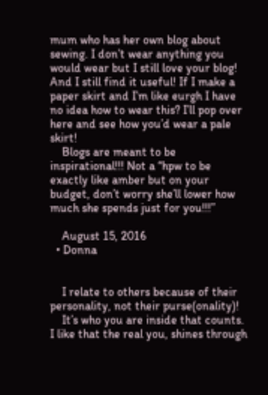mum who has her own blog about sewing. I don’t wear anything you would wear but I still love your blog! And I still find it useful! If I make a paper skirt and I’m like eurgh I have no idea how to wear this? I’ll pop over here and see how you’d wear a pale skirt!
    Blogs are meant to be inspirational!!! Not a “hpw to be exactly like amber but on your budget, don’t worry she’ll lower how much she spends just for you!!!”

    August 15, 2016
  • Donna


    I relate to others because of their personality, not their purse(onality)!
    It’s who you are inside that counts. I like that the real you, shines through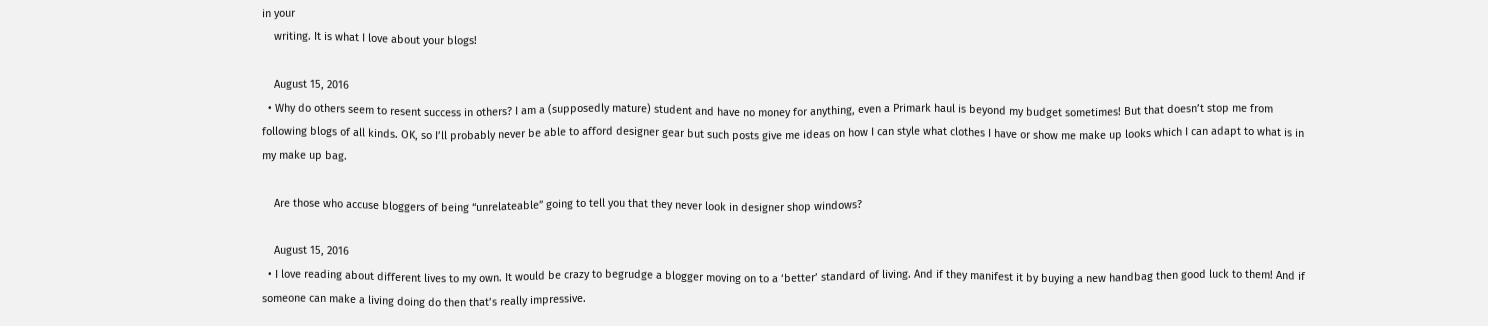in your
    writing. It is what I love about your blogs!

    August 15, 2016
  • Why do others seem to resent success in others? I am a (supposedly mature) student and have no money for anything, even a Primark haul is beyond my budget sometimes! But that doesn’t stop me from following blogs of all kinds. OK, so I’ll probably never be able to afford designer gear but such posts give me ideas on how I can style what clothes I have or show me make up looks which I can adapt to what is in my make up bag.

    Are those who accuse bloggers of being “unrelateable” going to tell you that they never look in designer shop windows?

    August 15, 2016
  • I love reading about different lives to my own. It would be crazy to begrudge a blogger moving on to a ‘better’ standard of living. And if they manifest it by buying a new handbag then good luck to them! And if someone can make a living doing do then that’s really impressive.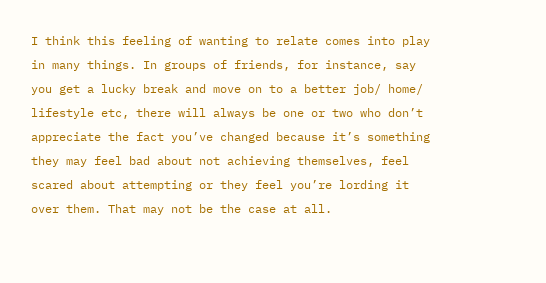I think this feeling of wanting to relate comes into play in many things. In groups of friends, for instance, say you get a lucky break and move on to a better job/ home/ lifestyle etc, there will always be one or two who don’t appreciate the fact you’ve changed because it’s something they may feel bad about not achieving themselves, feel scared about attempting or they feel you’re lording it over them. That may not be the case at all.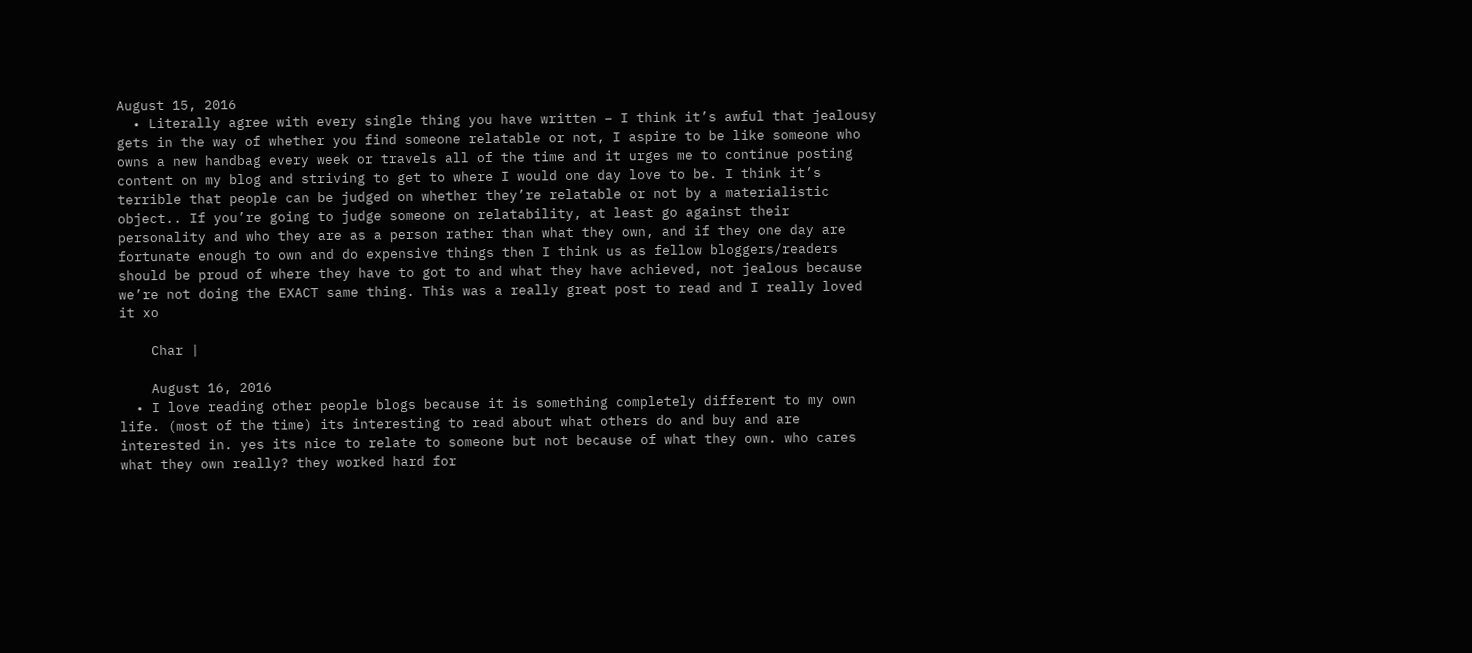August 15, 2016
  • Literally agree with every single thing you have written – I think it’s awful that jealousy gets in the way of whether you find someone relatable or not, I aspire to be like someone who owns a new handbag every week or travels all of the time and it urges me to continue posting content on my blog and striving to get to where I would one day love to be. I think it’s terrible that people can be judged on whether they’re relatable or not by a materialistic object.. If you’re going to judge someone on relatability, at least go against their personality and who they are as a person rather than what they own, and if they one day are fortunate enough to own and do expensive things then I think us as fellow bloggers/readers should be proud of where they have to got to and what they have achieved, not jealous because we’re not doing the EXACT same thing. This was a really great post to read and I really loved it xo

    Char |

    August 16, 2016
  • I love reading other people blogs because it is something completely different to my own life. (most of the time) its interesting to read about what others do and buy and are interested in. yes its nice to relate to someone but not because of what they own. who cares what they own really? they worked hard for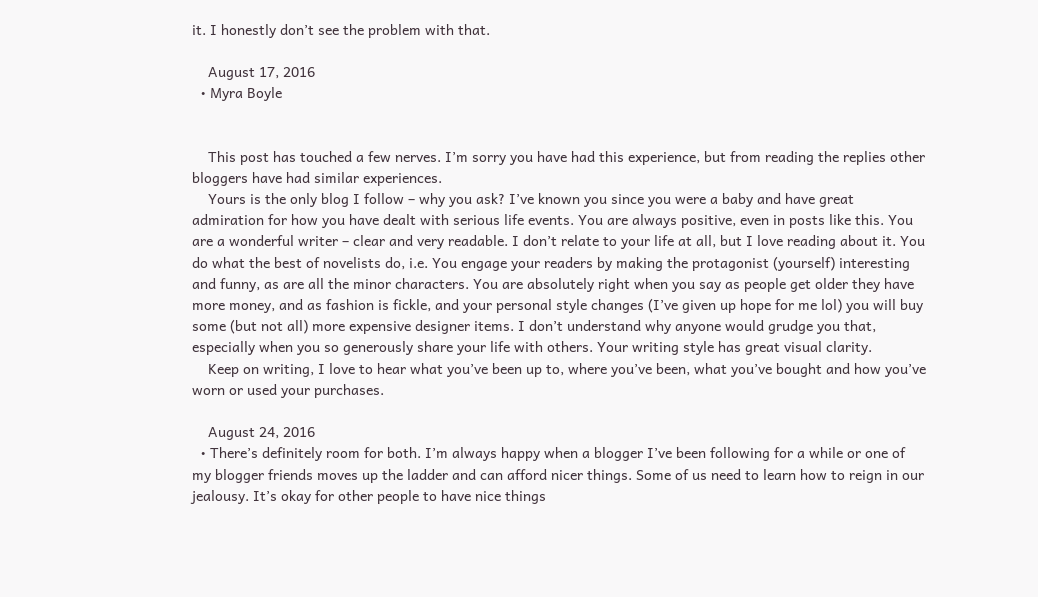it. I honestly don’t see the problem with that.

    August 17, 2016
  • Myra Boyle


    This post has touched a few nerves. I’m sorry you have had this experience, but from reading the replies other bloggers have had similar experiences.
    Yours is the only blog I follow – why you ask? I’ve known you since you were a baby and have great admiration for how you have dealt with serious life events. You are always positive, even in posts like this. You are a wonderful writer – clear and very readable. I don’t relate to your life at all, but I love reading about it. You do what the best of novelists do, i.e. You engage your readers by making the protagonist (yourself) interesting and funny, as are all the minor characters. You are absolutely right when you say as people get older they have more money, and as fashion is fickle, and your personal style changes (I’ve given up hope for me lol) you will buy some (but not all) more expensive designer items. I don’t understand why anyone would grudge you that, especially when you so generously share your life with others. Your writing style has great visual clarity.
    Keep on writing, I love to hear what you’ve been up to, where you’ve been, what you’ve bought and how you’ve worn or used your purchases.

    August 24, 2016
  • There’s definitely room for both. I’m always happy when a blogger I’ve been following for a while or one of my blogger friends moves up the ladder and can afford nicer things. Some of us need to learn how to reign in our jealousy. It’s okay for other people to have nice things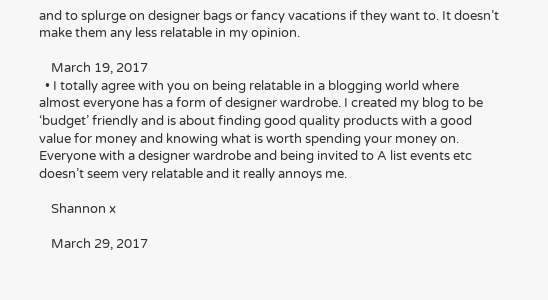and to splurge on designer bags or fancy vacations if they want to. It doesn’t make them any less relatable in my opinion.

    March 19, 2017
  • I totally agree with you on being relatable in a blogging world where almost everyone has a form of designer wardrobe. I created my blog to be ‘budget’ friendly and is about finding good quality products with a good value for money and knowing what is worth spending your money on. Everyone with a designer wardrobe and being invited to A list events etc doesn’t seem very relatable and it really annoys me.

    Shannon x

    March 29, 2017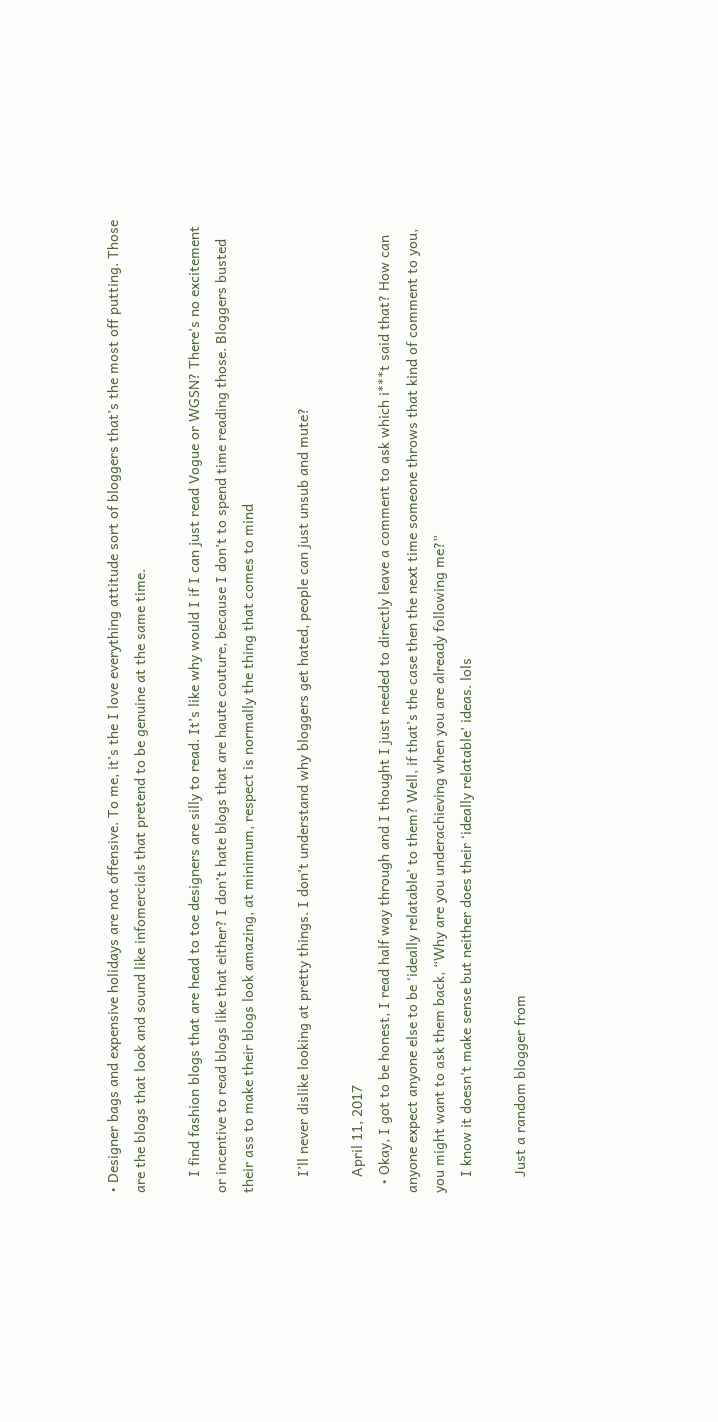• Designer bags and expensive holidays are not offensive. To me, it’s the I love everything attitude sort of bloggers that’s the most off putting. Those are the blogs that look and sound like infomercials that pretend to be genuine at the same time.

    I find fashion blogs that are head to toe designers are silly to read. It’s like why would I if I can just read Vogue or WGSN? There’s no excitement or incentive to read blogs like that either? I don’t hate blogs that are haute couture, because I don’t to spend time reading those. Bloggers busted their ass to make their blogs look amazing, at minimum, respect is normally the thing that comes to mind

    I’ll never dislike looking at pretty things. I don’t understand why bloggers get hated, people can just unsub and mute?

    April 11, 2017
  • Okay, I got to be honest, I read half way through and I thought I just needed to directly leave a comment to ask which i***t said that? How can anyone expect anyone else to be ‘ideally relatable’ to them? Well, if that’s the case then the next time someone throws that kind of comment to you, you might want to ask them back, “Why are you underachieving when you are already following me?”
    I know it doesn’t make sense but neither does their ‘ideally relatable’ ideas. lols

    Just a random blogger from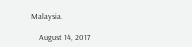Malaysia.

    August 14, 2017